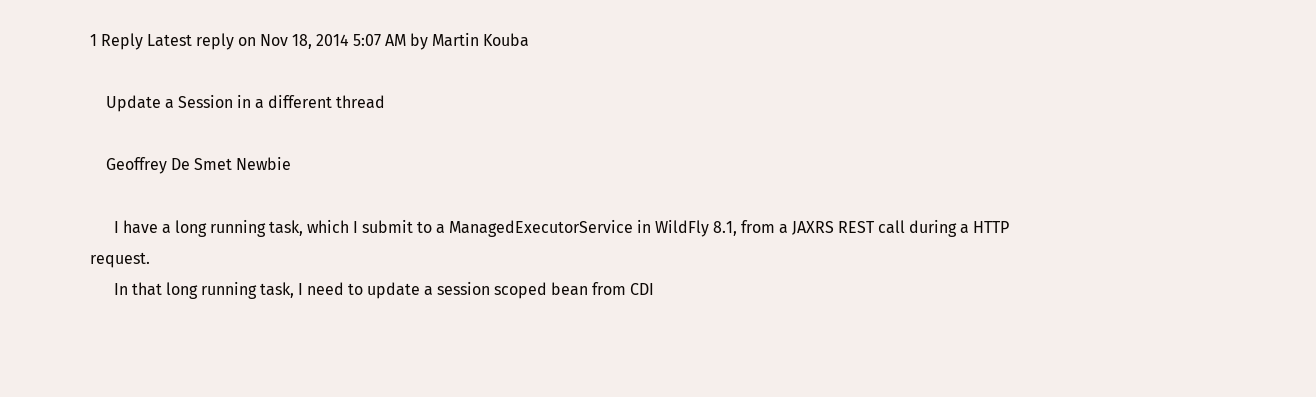1 Reply Latest reply on Nov 18, 2014 5:07 AM by Martin Kouba

    Update a Session in a different thread

    Geoffrey De Smet Newbie

      I have a long running task, which I submit to a ManagedExecutorService in WildFly 8.1, from a JAXRS REST call during a HTTP request.
      In that long running task, I need to update a session scoped bean from CDI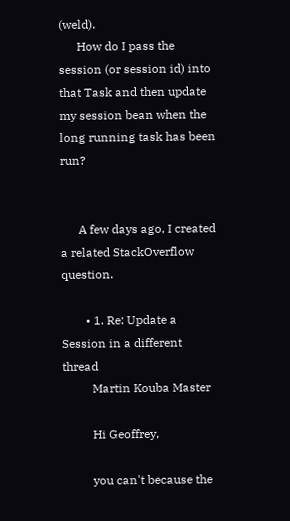(weld).
      How do I pass the session (or session id) into that Task and then update my session bean when the long running task has been run?


      A few days ago, I created a related StackOverflow question.

        • 1. Re: Update a Session in a different thread
          Martin Kouba Master

          Hi Geoffrey,

          you can't because the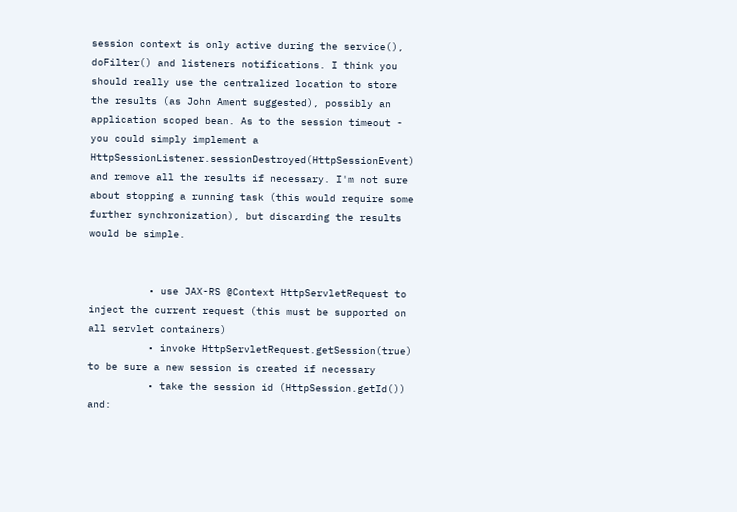session context is only active during the service(), doFilter() and listeners notifications. I think you should really use the centralized location to store the results (as John Ament suggested), possibly an application scoped bean. As to the session timeout - you could simply implement a HttpSessionListener.sessionDestroyed(HttpSessionEvent) and remove all the results if necessary. I'm not sure about stopping a running task (this would require some further synchronization), but discarding the results would be simple.


          • use JAX-RS @Context HttpServletRequest to inject the current request (this must be supported on all servlet containers)
          • invoke HttpServletRequest.getSession(true) to be sure a new session is created if necessary
          • take the session id (HttpSession.getId()) and: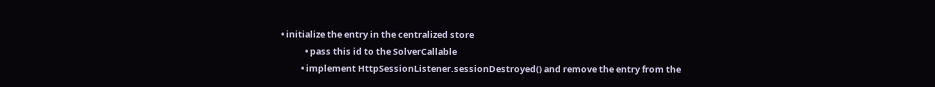• initialize the entry in the centralized store
            • pass this id to the SolverCallable
          • implement HttpSessionListener.sessionDestroyed() and remove the entry from the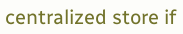centralized store if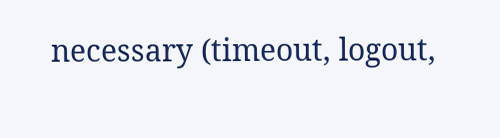necessary (timeout, logout,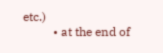etc.)
          • at the end of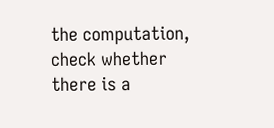the computation, check whether there is a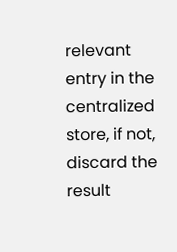relevant entry in the centralized store, if not, discard the result